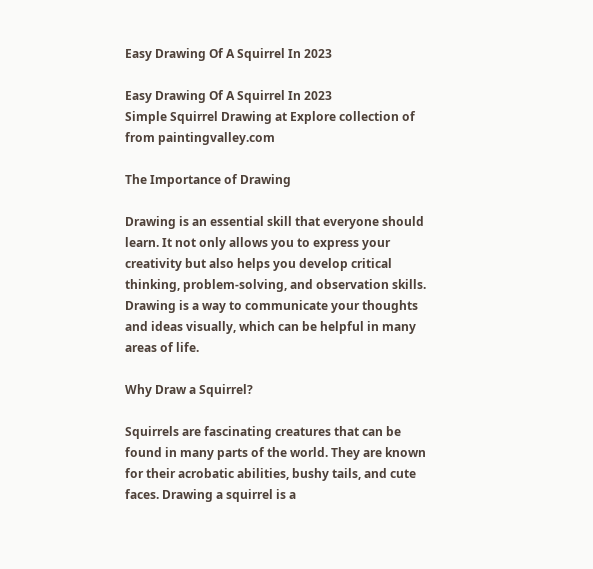Easy Drawing Of A Squirrel In 2023

Easy Drawing Of A Squirrel In 2023
Simple Squirrel Drawing at Explore collection of from paintingvalley.com

The Importance of Drawing

Drawing is an essential skill that everyone should learn. It not only allows you to express your creativity but also helps you develop critical thinking, problem-solving, and observation skills. Drawing is a way to communicate your thoughts and ideas visually, which can be helpful in many areas of life.

Why Draw a Squirrel?

Squirrels are fascinating creatures that can be found in many parts of the world. They are known for their acrobatic abilities, bushy tails, and cute faces. Drawing a squirrel is a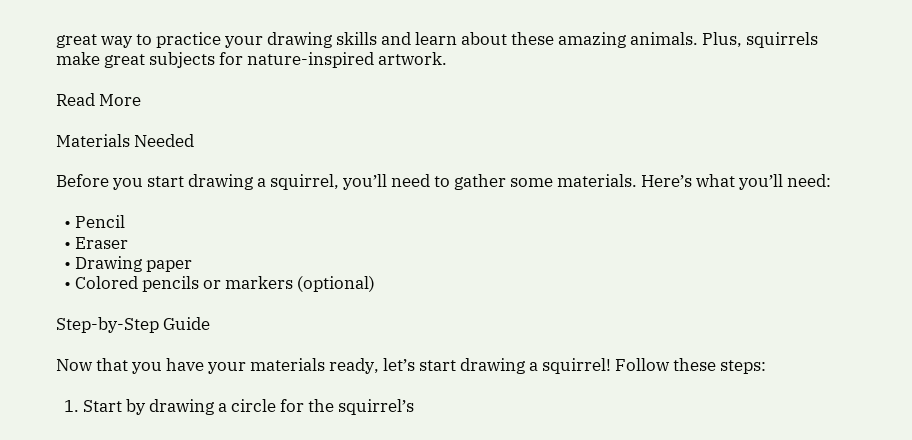great way to practice your drawing skills and learn about these amazing animals. Plus, squirrels make great subjects for nature-inspired artwork.

Read More

Materials Needed

Before you start drawing a squirrel, you’ll need to gather some materials. Here’s what you’ll need:

  • Pencil
  • Eraser
  • Drawing paper
  • Colored pencils or markers (optional)

Step-by-Step Guide

Now that you have your materials ready, let’s start drawing a squirrel! Follow these steps:

  1. Start by drawing a circle for the squirrel’s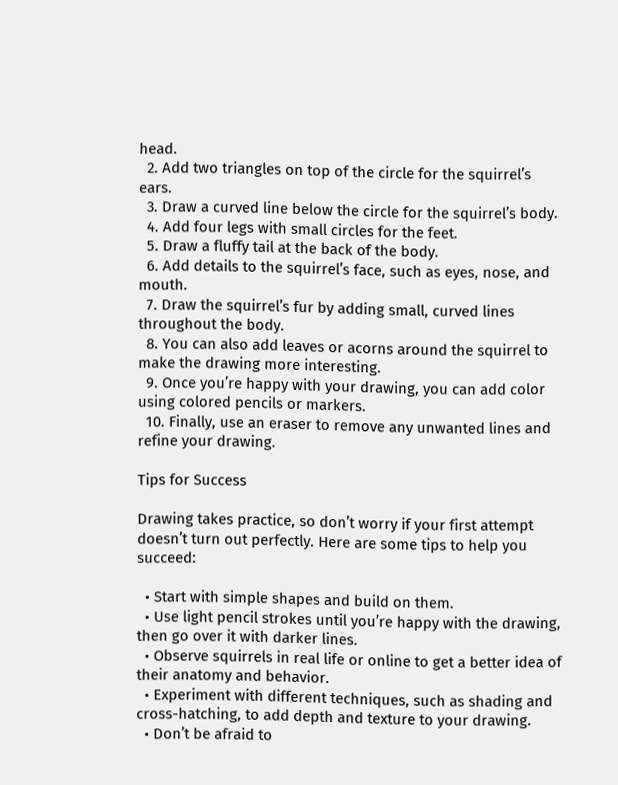head.
  2. Add two triangles on top of the circle for the squirrel’s ears.
  3. Draw a curved line below the circle for the squirrel’s body.
  4. Add four legs with small circles for the feet.
  5. Draw a fluffy tail at the back of the body.
  6. Add details to the squirrel’s face, such as eyes, nose, and mouth.
  7. Draw the squirrel’s fur by adding small, curved lines throughout the body.
  8. You can also add leaves or acorns around the squirrel to make the drawing more interesting.
  9. Once you’re happy with your drawing, you can add color using colored pencils or markers.
  10. Finally, use an eraser to remove any unwanted lines and refine your drawing.

Tips for Success

Drawing takes practice, so don’t worry if your first attempt doesn’t turn out perfectly. Here are some tips to help you succeed:

  • Start with simple shapes and build on them.
  • Use light pencil strokes until you’re happy with the drawing, then go over it with darker lines.
  • Observe squirrels in real life or online to get a better idea of their anatomy and behavior.
  • Experiment with different techniques, such as shading and cross-hatching, to add depth and texture to your drawing.
  • Don’t be afraid to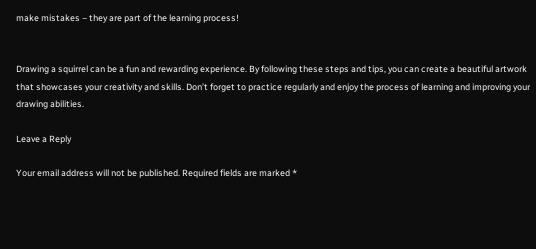make mistakes – they are part of the learning process!


Drawing a squirrel can be a fun and rewarding experience. By following these steps and tips, you can create a beautiful artwork that showcases your creativity and skills. Don’t forget to practice regularly and enjoy the process of learning and improving your drawing abilities.

Leave a Reply

Your email address will not be published. Required fields are marked *